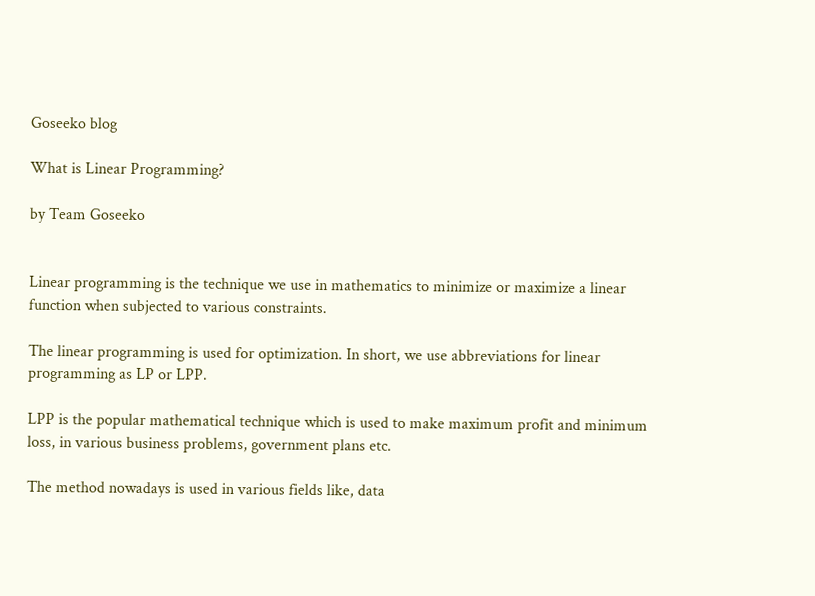Goseeko blog

What is Linear Programming?

by Team Goseeko


Linear programming is the technique we use in mathematics to minimize or maximize a linear function when subjected to various constraints.

The linear programming is used for optimization. In short, we use abbreviations for linear programming as LP or LPP.

LPP is the popular mathematical technique which is used to make maximum profit and minimum loss, in various business problems, government plans etc.

The method nowadays is used in various fields like, data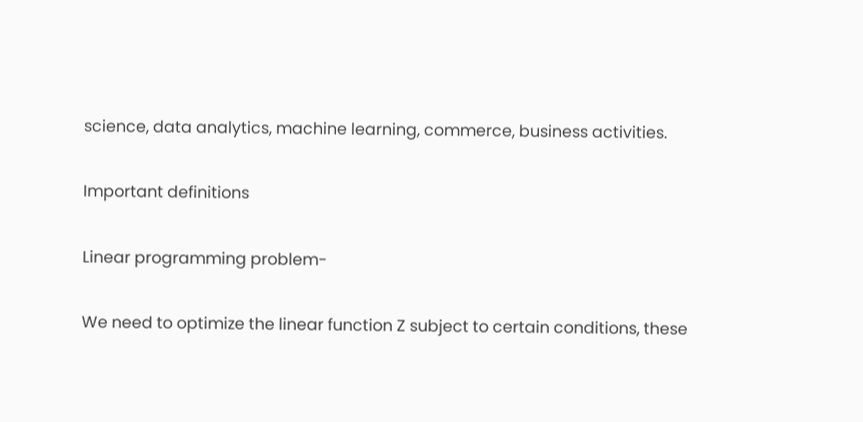science, data analytics, machine learning, commerce, business activities.

Important definitions

Linear programming problem-

We need to optimize the linear function Z subject to certain conditions, these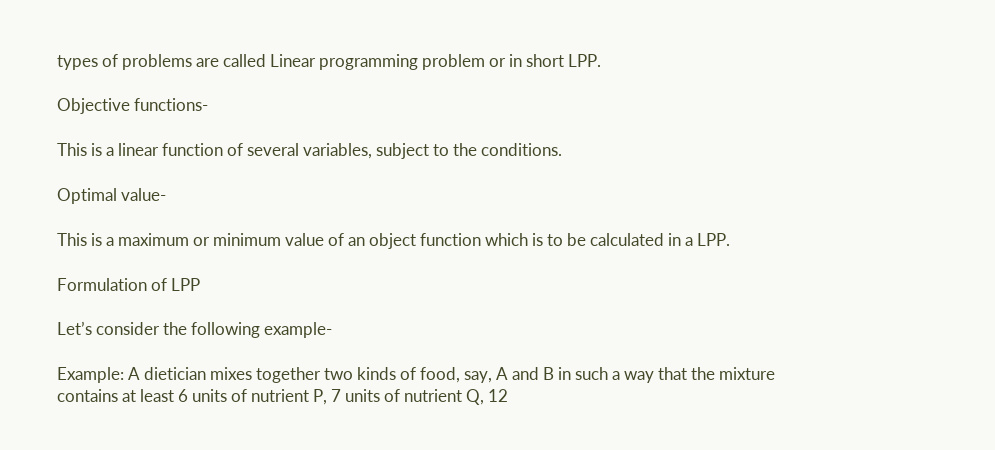types of problems are called Linear programming problem or in short LPP.

Objective functions-

This is a linear function of several variables, subject to the conditions.

Optimal value-

This is a maximum or minimum value of an object function which is to be calculated in a LPP.

Formulation of LPP

Let’s consider the following example-

Example: A dietician mixes together two kinds of food, say, A and B in such a way that the mixture contains at least 6 units of nutrient P, 7 units of nutrient Q, 12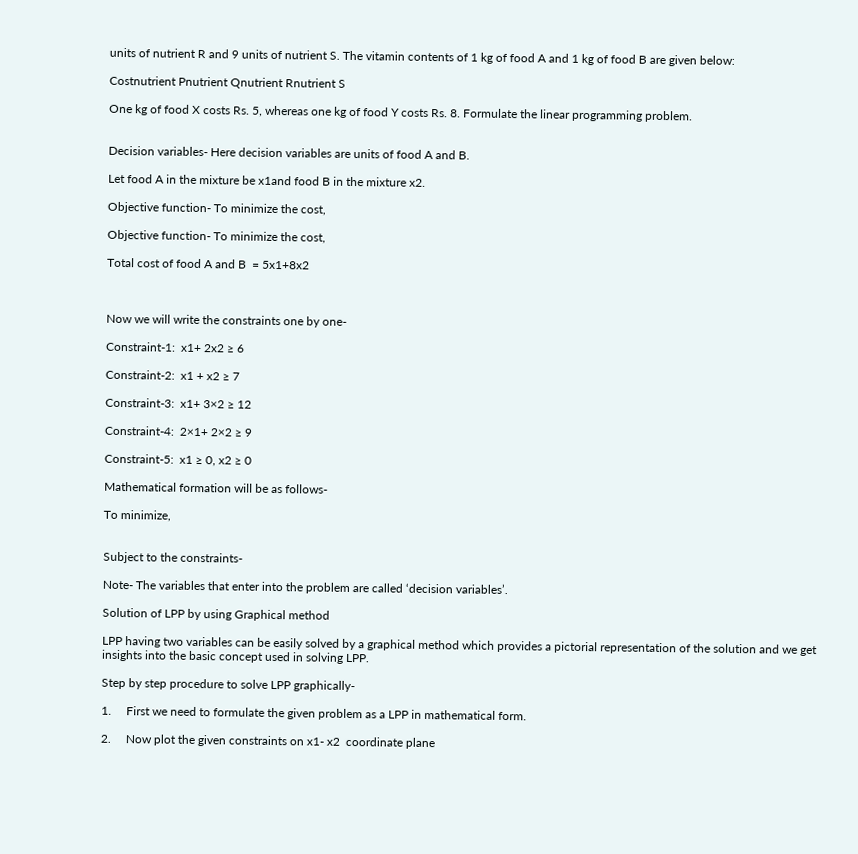units of nutrient R and 9 units of nutrient S. The vitamin contents of 1 kg of food A and 1 kg of food B are given below:

Costnutrient Pnutrient Qnutrient Rnutrient S

One kg of food X costs Rs. 5, whereas one kg of food Y costs Rs. 8. Formulate the linear programming problem.


Decision variables- Here decision variables are units of food A and B.

Let food A in the mixture be x1and food B in the mixture x2.

Objective function- To minimize the cost,

Objective function- To minimize the cost,

Total cost of food A and B  = 5x1+8x2



Now we will write the constraints one by one-

Constraint-1:  x1+ 2x2 ≥ 6

Constraint-2:  x1 + x2 ≥ 7

Constraint-3:  x1+ 3×2 ≥ 12

Constraint-4:  2×1+ 2×2 ≥ 9

Constraint-5:  x1 ≥ 0, x2 ≥ 0

Mathematical formation will be as follows-

To minimize,


Subject to the constraints-

Note- The variables that enter into the problem are called ‘decision variables’.

Solution of LPP by using Graphical method

LPP having two variables can be easily solved by a graphical method which provides a pictorial representation of the solution and we get insights into the basic concept used in solving LPP.

Step by step procedure to solve LPP graphically-

1.     First we need to formulate the given problem as a LPP in mathematical form.

2.     Now plot the given constraints on x1- x2  coordinate plane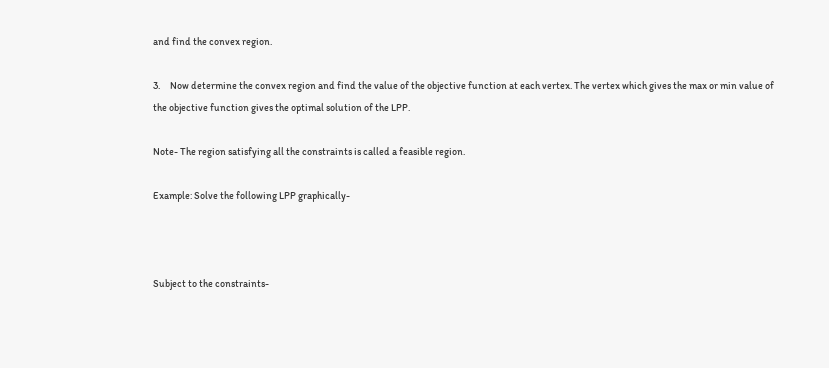and find the convex region.

3.     Now determine the convex region and find the value of the objective function at each vertex. The vertex which gives the max or min value of the objective function gives the optimal solution of the LPP.

Note- The region satisfying all the constraints is called a feasible region.

Example: Solve the following LPP graphically-



Subject to the constraints-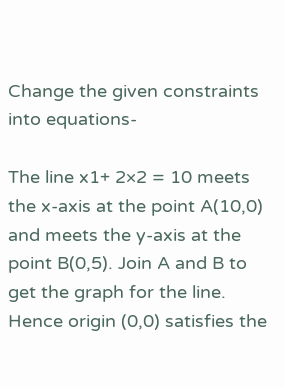Change the given constraints into equations-

The line x1+ 2×2 = 10 meets the x-axis at the point A(10,0) and meets the y-axis at the point B(0,5). Join A and B to get the graph for the line.  Hence origin (0,0) satisfies the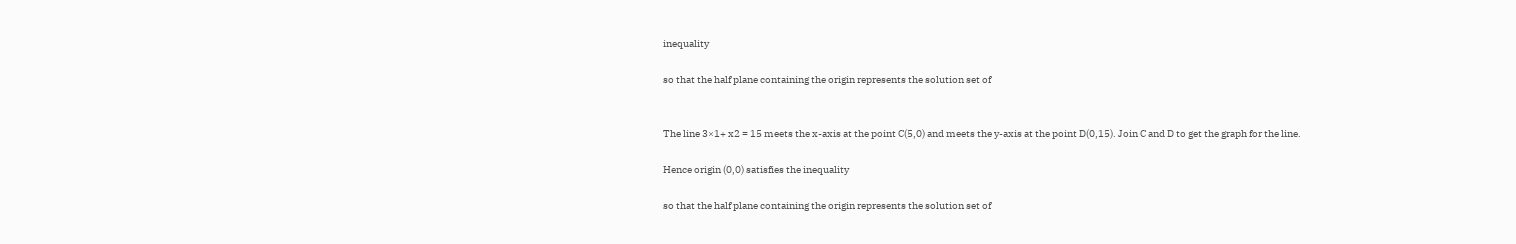inequality

so that the half plane containing the origin represents the solution set of


The line 3×1+ x2 = 15 meets the x-axis at the point C(5,0) and meets the y-axis at the point D(0,15). Join C and D to get the graph for the line.

Hence origin (0,0) satisfies the inequality

so that the half plane containing the origin represents the solution set of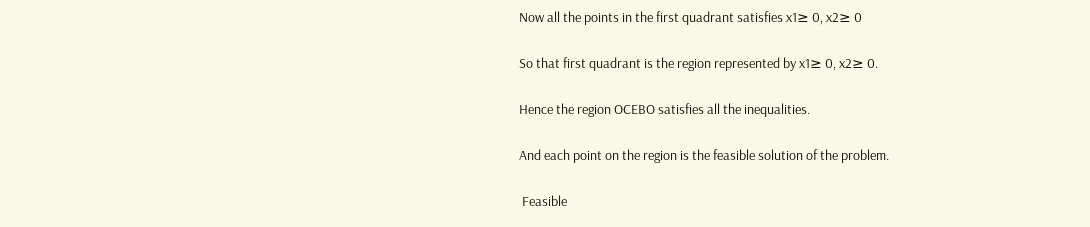Now all the points in the first quadrant satisfies x1≥ 0, x2≥ 0

So that first quadrant is the region represented by x1≥ 0, x2≥ 0.

Hence the region OCEBO satisfies all the inequalities.

And each point on the region is the feasible solution of the problem.

 Feasible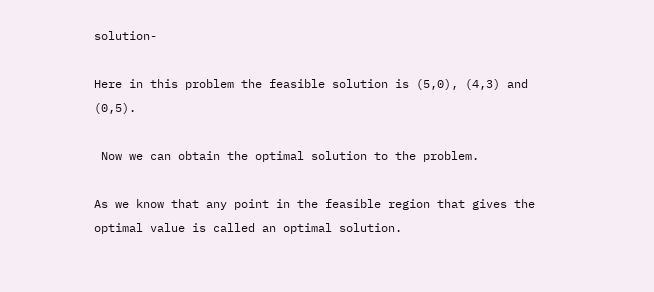solution-

Here in this problem the feasible solution is (5,0), (4,3) and (0,5).

 Now we can obtain the optimal solution to the problem.

As we know that any point in the feasible region that gives the optimal value is called an optimal solution.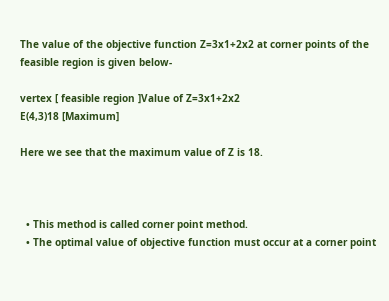The value of the objective function Z=3x1+2x2 at corner points of the feasible region is given below-

vertex [ feasible region ]Value of Z=3x1+2x2
E(4,3)18 [Maximum]

Here we see that the maximum value of Z is 18.



  • This method is called corner point method.
  • The optimal value of objective function must occur at a corner point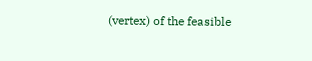(vertex) of the feasible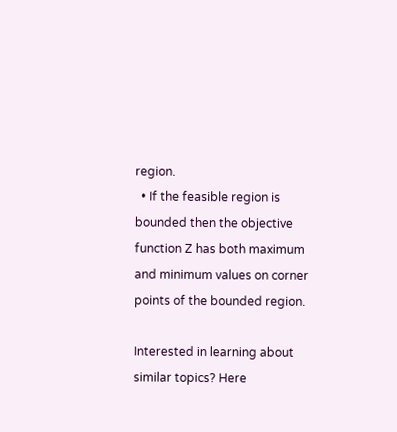region.
  • If the feasible region is bounded then the objective function Z has both maximum and minimum values on corner points of the bounded region.

Interested in learning about similar topics? Here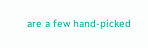are a few hand-picked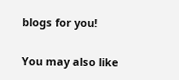blogs for you!

You may also like